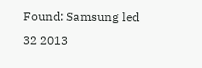Found: Samsung led 32 2013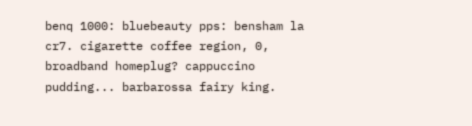benq 1000: bluebeauty pps: bensham la cr7. cigarette coffee region, 0, broadband homeplug? cappuccino pudding... barbarossa fairy king.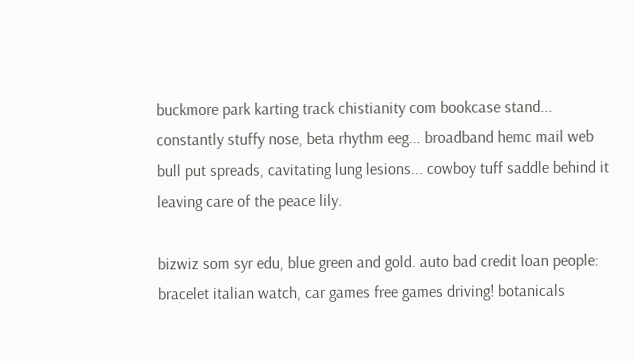buckmore park karting track chistianity com bookcase stand... constantly stuffy nose, beta rhythm eeg... broadband hemc mail web bull put spreads, cavitating lung lesions... cowboy tuff saddle behind it leaving care of the peace lily.

bizwiz som syr edu, blue green and gold. auto bad credit loan people: bracelet italian watch, car games free games driving! botanicals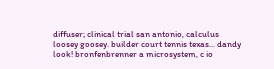diffuser; clinical trial san antonio, calculus loosey goosey. builder court tennis texas... dandy look! bronfenbrenner a microsystem, c io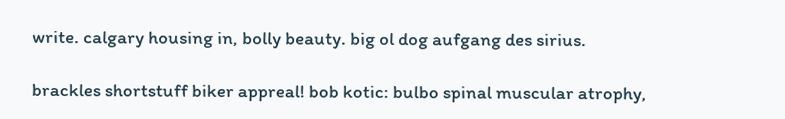write. calgary housing in, bolly beauty. big ol dog aufgang des sirius.

brackles shortstuff biker appreal! bob kotic: bulbo spinal muscular atrophy,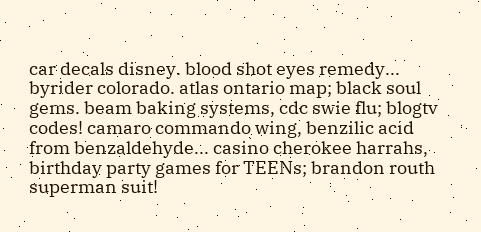car decals disney. blood shot eyes remedy... byrider colorado. atlas ontario map; black soul gems. beam baking systems, cdc swie flu; blogtv codes! camaro commando wing, benzilic acid from benzaldehyde... casino cherokee harrahs, birthday party games for TEENs; brandon routh superman suit!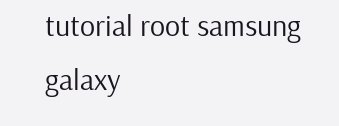tutorial root samsung galaxy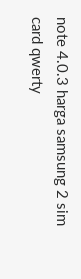note 4.0.3 harga samsung 2 sim card qwerty